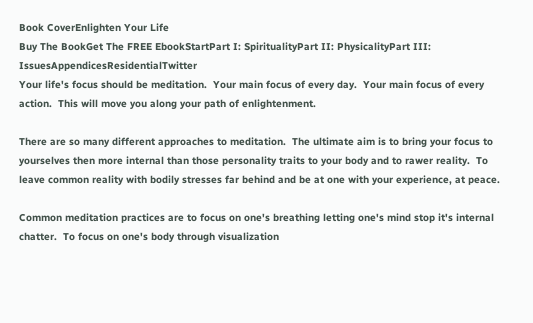Book CoverEnlighten Your Life
Buy The BookGet The FREE EbookStartPart I: SpiritualityPart II: PhysicalityPart III: IssuesAppendicesResidentialTwitter
Your life's focus should be meditation.  Your main focus of every day.  Your main focus of every action.  This will move you along your path of enlightenment.

There are so many different approaches to meditation.  The ultimate aim is to bring your focus to yourselves then more internal than those personality traits to your body and to rawer reality.  To leave common reality with bodily stresses far behind and be at one with your experience, at peace.

Common meditation practices are to focus on one's breathing letting one's mind stop it's internal chatter.  To focus on one's body through visualization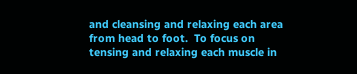and cleansing and relaxing each area from head to foot.  To focus on tensing and relaxing each muscle in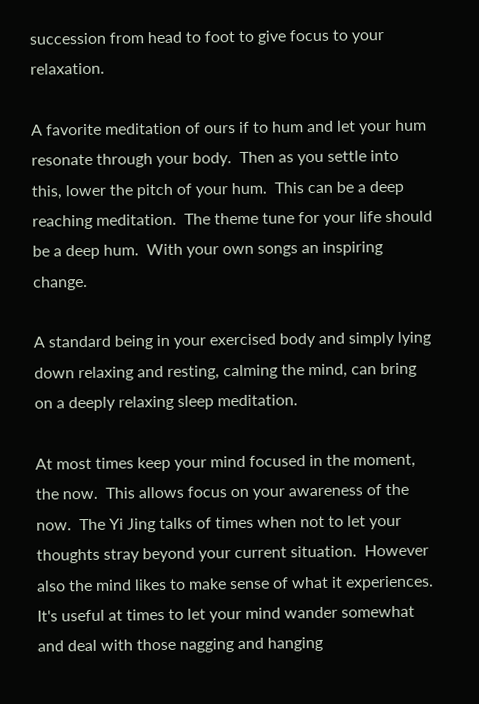succession from head to foot to give focus to your relaxation.

A favorite meditation of ours if to hum and let your hum resonate through your body.  Then as you settle into this, lower the pitch of your hum.  This can be a deep reaching meditation.  The theme tune for your life should be a deep hum.  With your own songs an inspiring change.

A standard being in your exercised body and simply lying down relaxing and resting, calming the mind, can bring on a deeply relaxing sleep meditation.

At most times keep your mind focused in the moment, the now.  This allows focus on your awareness of the now.  The Yi Jing talks of times when not to let your thoughts stray beyond your current situation.  However also the mind likes to make sense of what it experiences.  It's useful at times to let your mind wander somewhat and deal with those nagging and hanging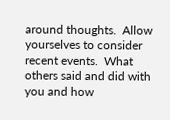around thoughts.  Allow yourselves to consider recent events.  What others said and did with you and how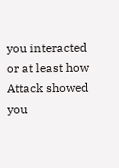you interacted or at least how Attack showed you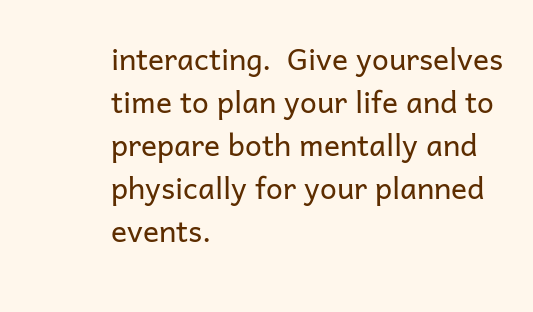interacting.  Give yourselves time to plan your life and to prepare both mentally and physically for your planned events.